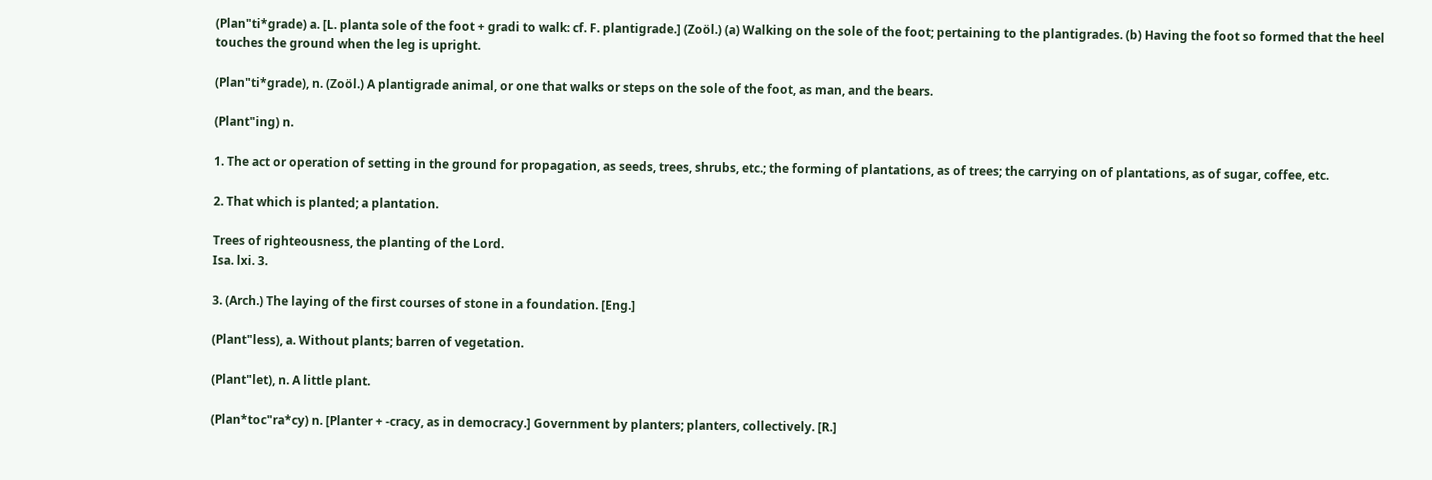(Plan"ti*grade) a. [L. planta sole of the foot + gradi to walk: cf. F. plantigrade.] (Zoöl.) (a) Walking on the sole of the foot; pertaining to the plantigrades. (b) Having the foot so formed that the heel touches the ground when the leg is upright.

(Plan"ti*grade), n. (Zoöl.) A plantigrade animal, or one that walks or steps on the sole of the foot, as man, and the bears.

(Plant"ing) n.

1. The act or operation of setting in the ground for propagation, as seeds, trees, shrubs, etc.; the forming of plantations, as of trees; the carrying on of plantations, as of sugar, coffee, etc.

2. That which is planted; a plantation.

Trees of righteousness, the planting of the Lord.
Isa. lxi. 3.

3. (Arch.) The laying of the first courses of stone in a foundation. [Eng.]

(Plant"less), a. Without plants; barren of vegetation.

(Plant"let), n. A little plant.

(Plan*toc"ra*cy) n. [Planter + -cracy, as in democracy.] Government by planters; planters, collectively. [R.]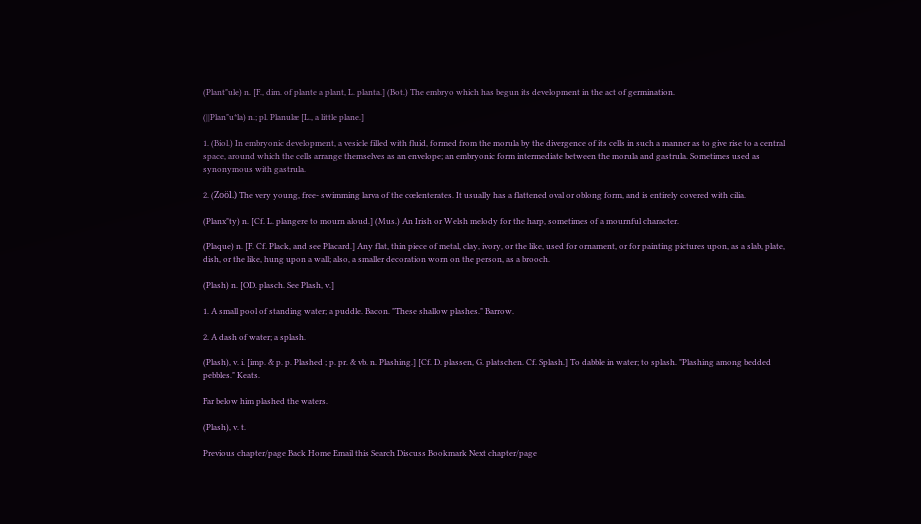(Plant"ule) n. [F., dim. of plante a plant, L. planta.] (Bot.) The embryo which has begun its development in the act of germination.

(||Plan"u*la) n.; pl. Planulæ [L., a little plane.]

1. (Biol.) In embryonic development, a vesicle filled with fluid, formed from the morula by the divergence of its cells in such a manner as to give rise to a central space, around which the cells arrange themselves as an envelope; an embryonic form intermediate between the morula and gastrula. Sometimes used as synonymous with gastrula.

2. (Zoöl.) The very young, free- swimming larva of the cœlenterates. It usually has a flattened oval or oblong form, and is entirely covered with cilia.

(Planx"ty) n. [Cf. L. plangere to mourn aloud.] (Mus.) An Irish or Welsh melody for the harp, sometimes of a mournful character.

(Plaque) n. [F. Cf. Plack, and see Placard.] Any flat, thin piece of metal, clay, ivory, or the like, used for ornament, or for painting pictures upon, as a slab, plate, dish, or the like, hung upon a wall; also, a smaller decoration worn on the person, as a brooch.

(Plash) n. [OD. plasch. See Plash, v.]

1. A small pool of standing water; a puddle. Bacon. "These shallow plashes." Barrow.

2. A dash of water; a splash.

(Plash), v. i. [imp. & p. p. Plashed ; p. pr. & vb. n. Plashing.] [Cf. D. plassen, G. platschen. Cf. Splash.] To dabble in water; to splash. "Plashing among bedded pebbles." Keats.

Far below him plashed the waters.

(Plash), v. t.

Previous chapter/page Back Home Email this Search Discuss Bookmark Next chapter/page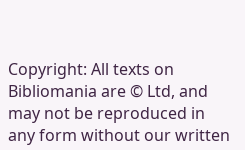Copyright: All texts on Bibliomania are © Ltd, and may not be reproduced in any form without our written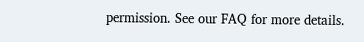permission. See our FAQ for more details.